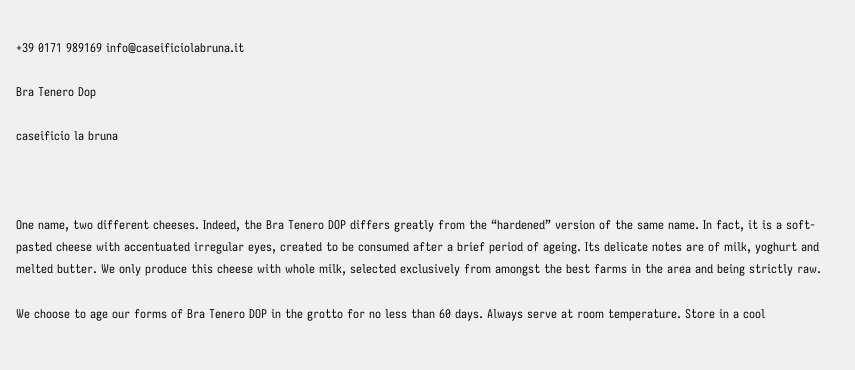+39 0171 989169 info@caseificiolabruna.it

Bra Tenero Dop

caseificio la bruna



One name, two different cheeses. Indeed, the Bra Tenero DOP differs greatly from the “hardened” version of the same name. In fact, it is a soft-pasted cheese with accentuated irregular eyes, created to be consumed after a brief period of ageing. Its delicate notes are of milk, yoghurt and melted butter. We only produce this cheese with whole milk, selected exclusively from amongst the best farms in the area and being strictly raw.

We choose to age our forms of Bra Tenero DOP in the grotto for no less than 60 days. Always serve at room temperature. Store in a cool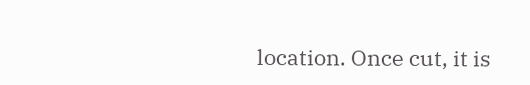location. Once cut, it is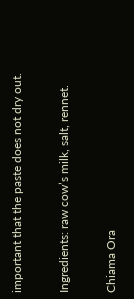important that the paste does not dry out.

Ingredients: raw cow’s milk, salt, rennet.

Chiama Ora